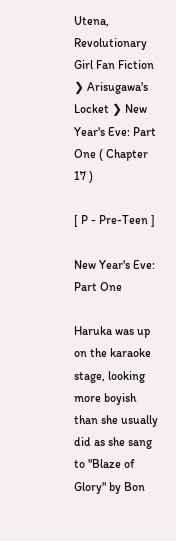Utena, Revolutionary Girl Fan Fiction ❯ Arisugawa's Locket ❯ New Year's Eve: Part One ( Chapter 17 )

[ P - Pre-Teen ]

New Year's Eve: Part One

Haruka was up on the karaoke stage, looking more boyish than she usually did as she sang to "Blaze of Glory" by Bon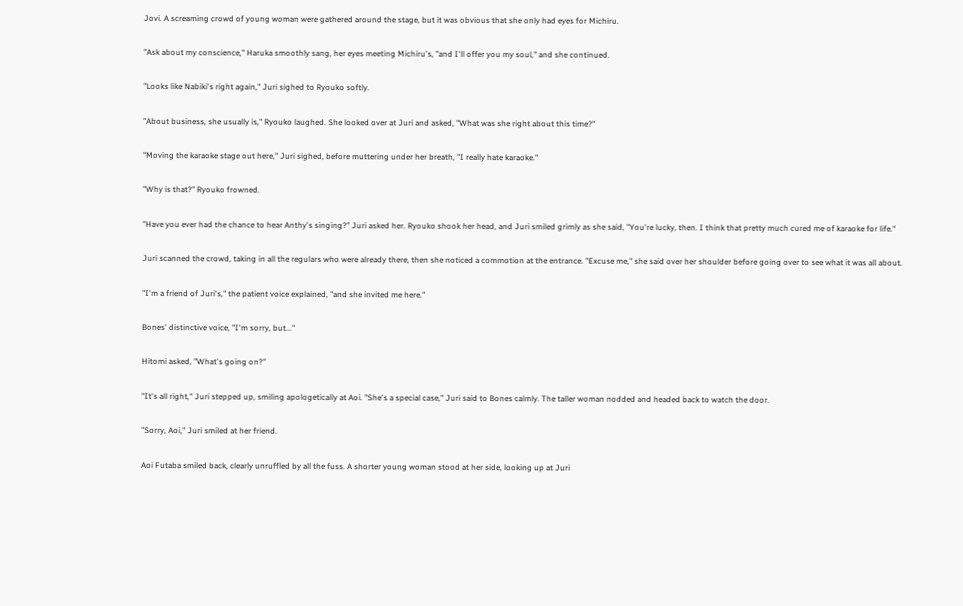Jovi. A screaming crowd of young woman were gathered around the stage, but it was obvious that she only had eyes for Michiru.

"Ask about my conscience," Haruka smoothly sang, her eyes meeting Michiru's, "and I'll offer you my soul," and she continued.

"Looks like Nabiki's right again," Juri sighed to Ryouko softly.

"About business, she usually is," Ryouko laughed. She looked over at Juri and asked, "What was she right about this time?"

"Moving the karaoke stage out here," Juri sighed, before muttering under her breath, "I really hate karaoke."

"Why is that?" Ryouko frowned.

"Have you ever had the chance to hear Anthy's singing?" Juri asked her. Ryouko shook her head, and Juri smiled grimly as she said, "You're lucky, then. I think that pretty much cured me of karaoke for life."

Juri scanned the crowd, taking in all the regulars who were already there, then she noticed a commotion at the entrance. "Excuse me," she said over her shoulder before going over to see what it was all about.

"I'm a friend of Juri's," the patient voice explained, "and she invited me here."

Bones' distinctive voice, "I'm sorry, but..."

Hitomi asked, "What's going on?"

"It's all right," Juri stepped up, smiling apologetically at Aoi. "She's a special case," Juri said to Bones calmly. The taller woman nodded and headed back to watch the door.

"Sorry, Aoi," Juri smiled at her friend.

Aoi Futaba smiled back, clearly unruffled by all the fuss. A shorter young woman stood at her side, looking up at Juri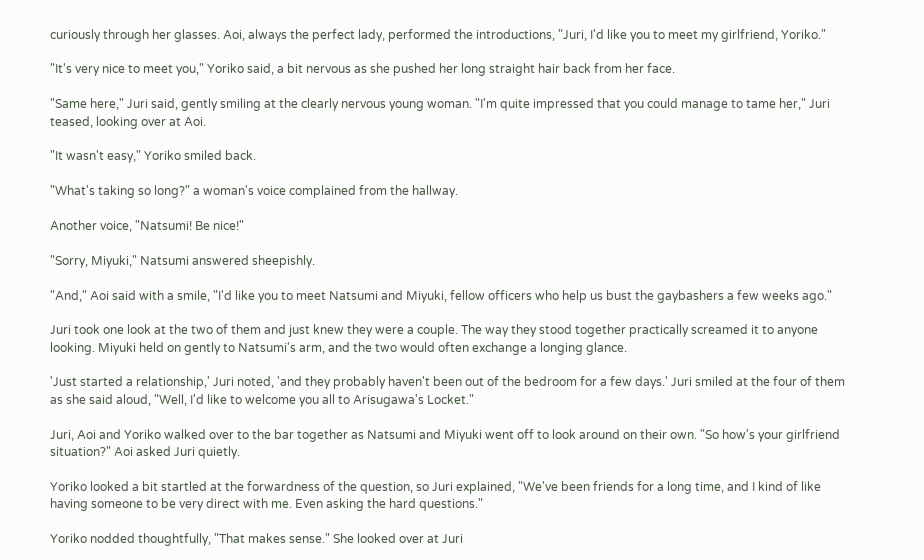curiously through her glasses. Aoi, always the perfect lady, performed the introductions, "Juri, I'd like you to meet my girlfriend, Yoriko."

"It's very nice to meet you," Yoriko said, a bit nervous as she pushed her long straight hair back from her face.

"Same here," Juri said, gently smiling at the clearly nervous young woman. "I'm quite impressed that you could manage to tame her," Juri teased, looking over at Aoi.

"It wasn't easy," Yoriko smiled back.

"What's taking so long?" a woman's voice complained from the hallway.

Another voice, "Natsumi! Be nice!"

"Sorry, Miyuki," Natsumi answered sheepishly.

"And," Aoi said with a smile, "I'd like you to meet Natsumi and Miyuki, fellow officers who help us bust the gaybashers a few weeks ago."

Juri took one look at the two of them and just knew they were a couple. The way they stood together practically screamed it to anyone looking. Miyuki held on gently to Natsumi's arm, and the two would often exchange a longing glance.

'Just started a relationship,' Juri noted, 'and they probably haven't been out of the bedroom for a few days.' Juri smiled at the four of them as she said aloud, "Well, I'd like to welcome you all to Arisugawa's Locket."

Juri, Aoi and Yoriko walked over to the bar together as Natsumi and Miyuki went off to look around on their own. "So how's your girlfriend situation?" Aoi asked Juri quietly.

Yoriko looked a bit startled at the forwardness of the question, so Juri explained, "We've been friends for a long time, and I kind of like having someone to be very direct with me. Even asking the hard questions."

Yoriko nodded thoughtfully, "That makes sense." She looked over at Juri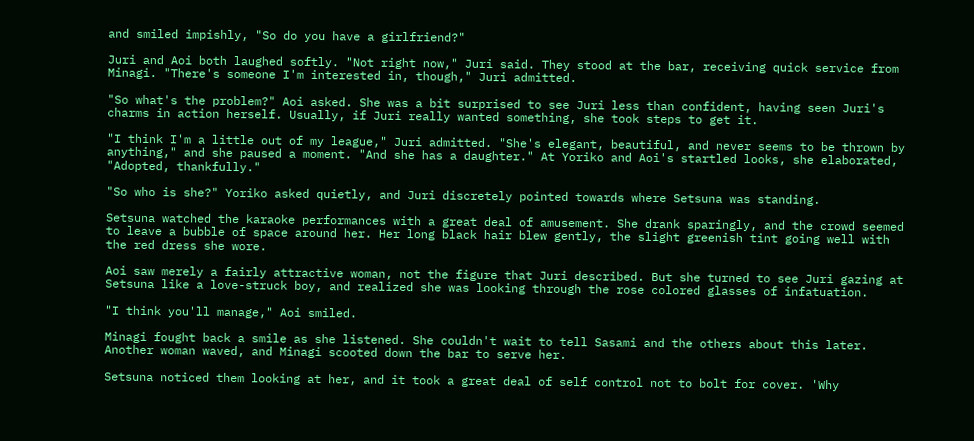and smiled impishly, "So do you have a girlfriend?"

Juri and Aoi both laughed softly. "Not right now," Juri said. They stood at the bar, receiving quick service from Minagi. "There's someone I'm interested in, though," Juri admitted.

"So what's the problem?" Aoi asked. She was a bit surprised to see Juri less than confident, having seen Juri's charms in action herself. Usually, if Juri really wanted something, she took steps to get it.

"I think I'm a little out of my league," Juri admitted. "She's elegant, beautiful, and never seems to be thrown by anything," and she paused a moment. "And she has a daughter." At Yoriko and Aoi's startled looks, she elaborated, "Adopted, thankfully."

"So who is she?" Yoriko asked quietly, and Juri discretely pointed towards where Setsuna was standing.

Setsuna watched the karaoke performances with a great deal of amusement. She drank sparingly, and the crowd seemed to leave a bubble of space around her. Her long black hair blew gently, the slight greenish tint going well with the red dress she wore.

Aoi saw merely a fairly attractive woman, not the figure that Juri described. But she turned to see Juri gazing at Setsuna like a love-struck boy, and realized she was looking through the rose colored glasses of infatuation.

"I think you'll manage," Aoi smiled.

Minagi fought back a smile as she listened. She couldn't wait to tell Sasami and the others about this later. Another woman waved, and Minagi scooted down the bar to serve her.

Setsuna noticed them looking at her, and it took a great deal of self control not to bolt for cover. 'Why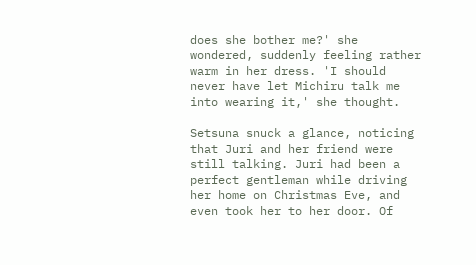does she bother me?' she wondered, suddenly feeling rather warm in her dress. 'I should never have let Michiru talk me into wearing it,' she thought.

Setsuna snuck a glance, noticing that Juri and her friend were still talking. Juri had been a perfect gentleman while driving her home on Christmas Eve, and even took her to her door. Of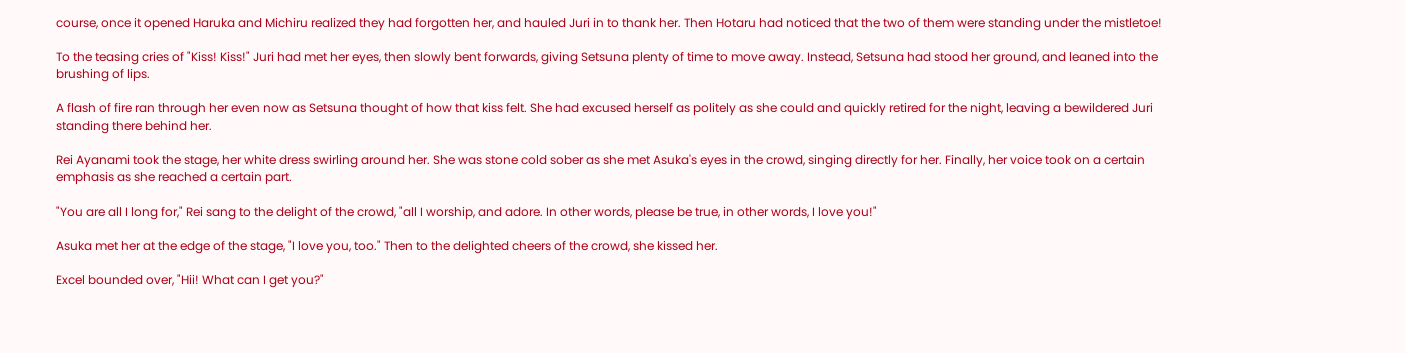course, once it opened Haruka and Michiru realized they had forgotten her, and hauled Juri in to thank her. Then Hotaru had noticed that the two of them were standing under the mistletoe!

To the teasing cries of "Kiss! Kiss!" Juri had met her eyes, then slowly bent forwards, giving Setsuna plenty of time to move away. Instead, Setsuna had stood her ground, and leaned into the brushing of lips.

A flash of fire ran through her even now as Setsuna thought of how that kiss felt. She had excused herself as politely as she could and quickly retired for the night, leaving a bewildered Juri standing there behind her.

Rei Ayanami took the stage, her white dress swirling around her. She was stone cold sober as she met Asuka's eyes in the crowd, singing directly for her. Finally, her voice took on a certain emphasis as she reached a certain part.

"You are all I long for," Rei sang to the delight of the crowd, "all I worship, and adore. In other words, please be true, in other words, I love you!"

Asuka met her at the edge of the stage, "I love you, too." Then to the delighted cheers of the crowd, she kissed her.

Excel bounded over, "Hii! What can I get you?"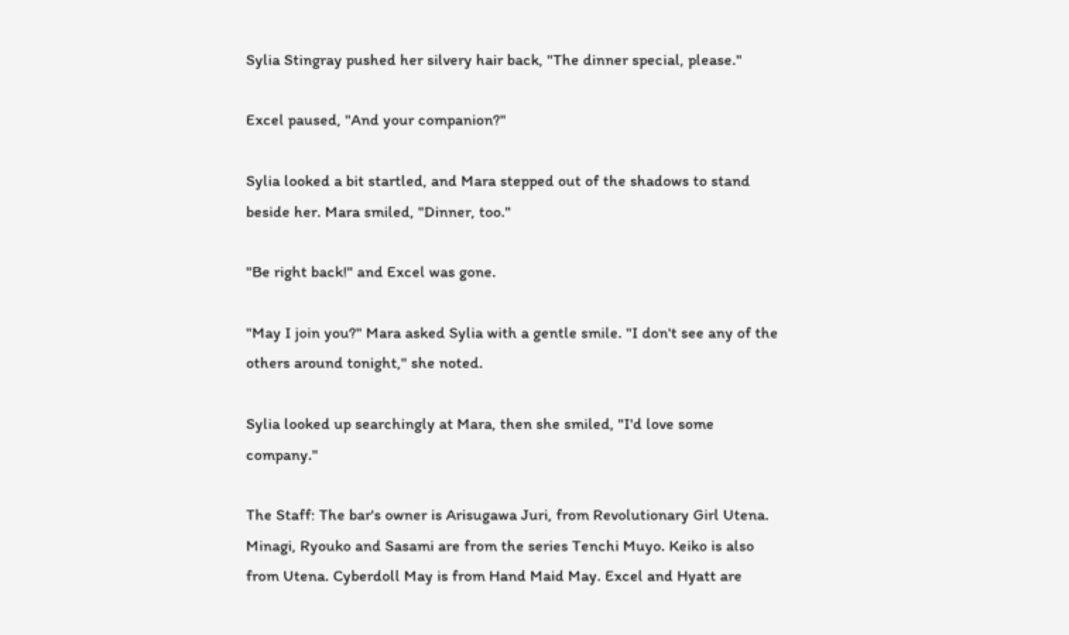Sylia Stingray pushed her silvery hair back, "The dinner special, please."

Excel paused, "And your companion?"

Sylia looked a bit startled, and Mara stepped out of the shadows to stand beside her. Mara smiled, "Dinner, too."

"Be right back!" and Excel was gone.

"May I join you?" Mara asked Sylia with a gentle smile. "I don't see any of the others around tonight," she noted.

Sylia looked up searchingly at Mara, then she smiled, "I'd love some company."

The Staff: The bar's owner is Arisugawa Juri, from Revolutionary Girl Utena. Minagi, Ryouko and Sasami are from the series Tenchi Muyo. Keiko is also from Utena. Cyberdoll May is from Hand Maid May. Excel and Hyatt are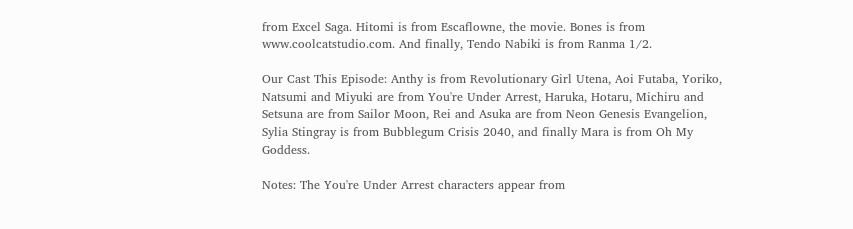from Excel Saga. Hitomi is from Escaflowne, the movie. Bones is from www.coolcatstudio.com. And finally, Tendo Nabiki is from Ranma 1/2.

Our Cast This Episode: Anthy is from Revolutionary Girl Utena, Aoi Futaba, Yoriko, Natsumi and Miyuki are from You're Under Arrest, Haruka, Hotaru, Michiru and Setsuna are from Sailor Moon, Rei and Asuka are from Neon Genesis Evangelion, Sylia Stingray is from Bubblegum Crisis 2040, and finally Mara is from Oh My Goddess.

Notes: The You're Under Arrest characters appear from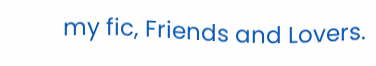my fic, Friends and Lovers.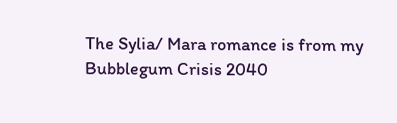The Sylia/ Mara romance is from my Bubblegum Crisis 2040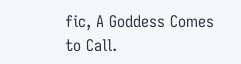fic, A Goddess Comes to Call.